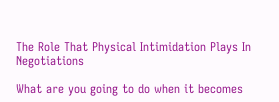The Role That Physical Intimidation Plays In Negotiations

What are you going to do when it becomes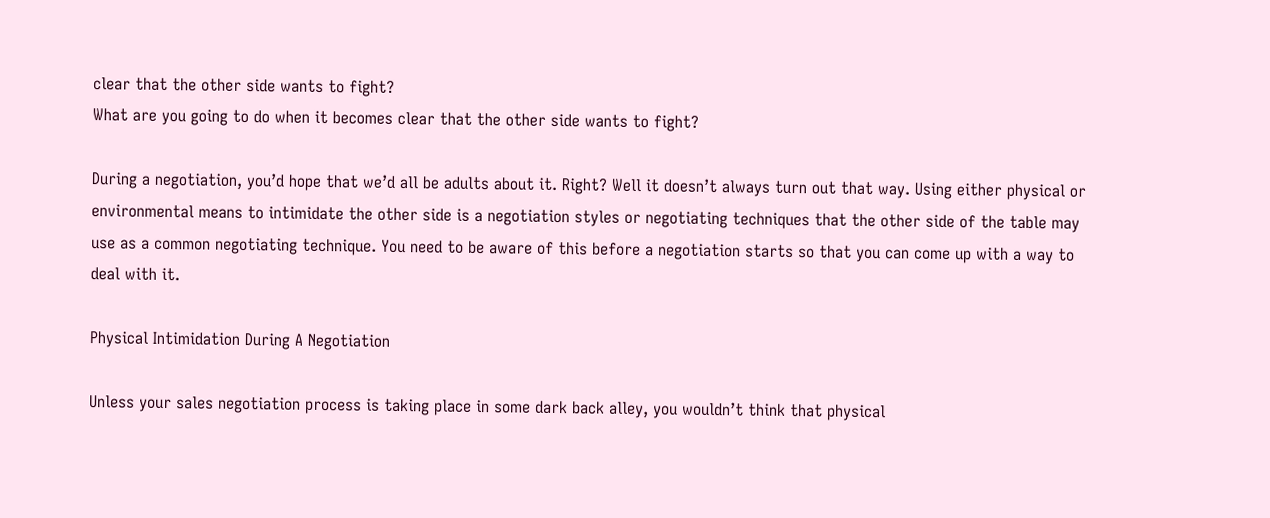clear that the other side wants to fight?
What are you going to do when it becomes clear that the other side wants to fight?

During a negotiation, you’d hope that we’d all be adults about it. Right? Well it doesn’t always turn out that way. Using either physical or environmental means to intimidate the other side is a negotiation styles or negotiating techniques that the other side of the table may use as a common negotiating technique. You need to be aware of this before a negotiation starts so that you can come up with a way to deal with it.

Physical Intimidation During A Negotiation

Unless your sales negotiation process is taking place in some dark back alley, you wouldn’t think that physical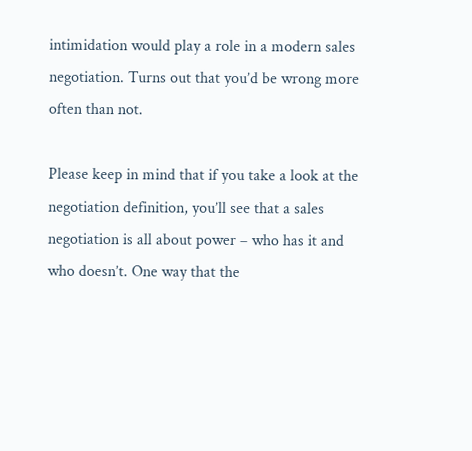intimidation would play a role in a modern sales negotiation. Turns out that you’d be wrong more often than not.

Please keep in mind that if you take a look at the negotiation definition, you’ll see that a sales negotiation is all about power – who has it and who doesn’t. One way that the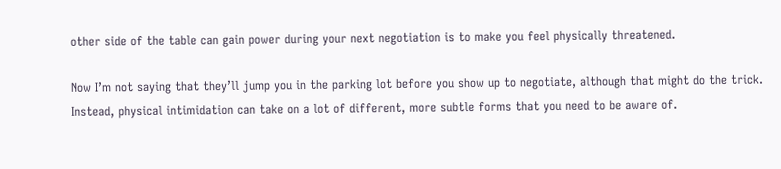other side of the table can gain power during your next negotiation is to make you feel physically threatened.

Now I’m not saying that they’ll jump you in the parking lot before you show up to negotiate, although that might do the trick. Instead, physical intimidation can take on a lot of different, more subtle forms that you need to be aware of.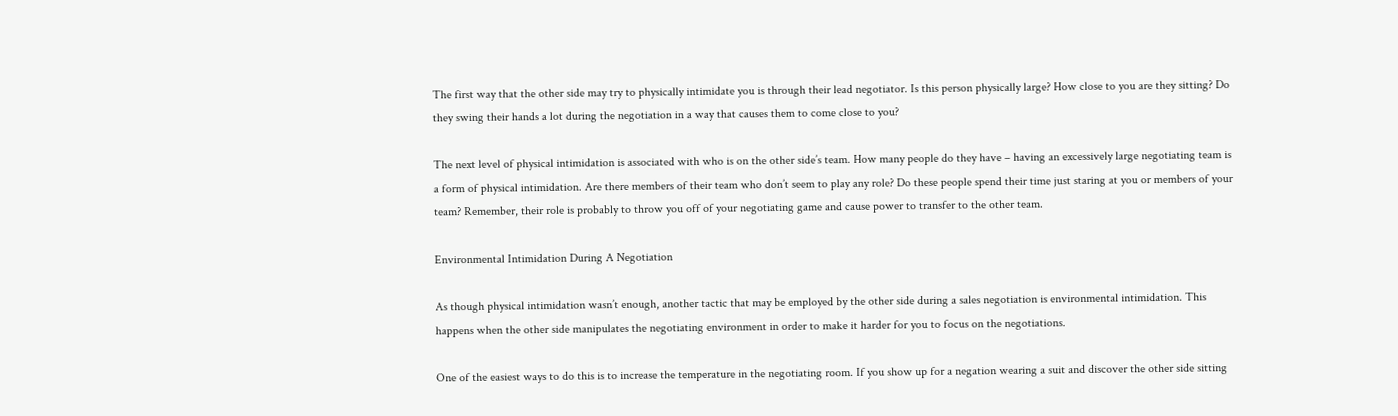The first way that the other side may try to physically intimidate you is through their lead negotiator. Is this person physically large? How close to you are they sitting? Do they swing their hands a lot during the negotiation in a way that causes them to come close to you?

The next level of physical intimidation is associated with who is on the other side’s team. How many people do they have – having an excessively large negotiating team is a form of physical intimidation. Are there members of their team who don’t seem to play any role? Do these people spend their time just staring at you or members of your team? Remember, their role is probably to throw you off of your negotiating game and cause power to transfer to the other team.

Environmental Intimidation During A Negotiation

As though physical intimidation wasn’t enough, another tactic that may be employed by the other side during a sales negotiation is environmental intimidation. This happens when the other side manipulates the negotiating environment in order to make it harder for you to focus on the negotiations.

One of the easiest ways to do this is to increase the temperature in the negotiating room. If you show up for a negation wearing a suit and discover the other side sitting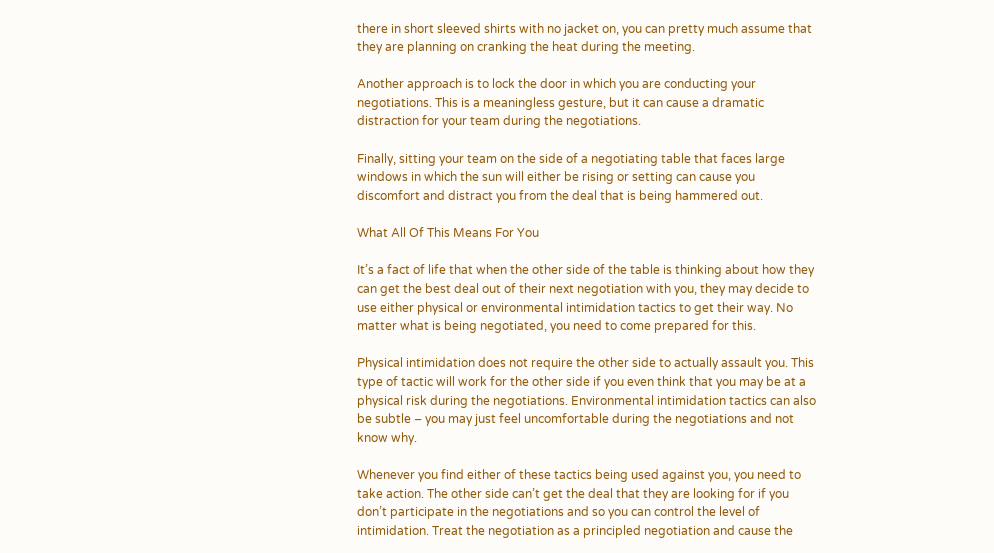there in short sleeved shirts with no jacket on, you can pretty much assume that they are planning on cranking the heat during the meeting.

Another approach is to lock the door in which you are conducting your negotiations. This is a meaningless gesture, but it can cause a dramatic distraction for your team during the negotiations.

Finally, sitting your team on the side of a negotiating table that faces large windows in which the sun will either be rising or setting can cause you discomfort and distract you from the deal that is being hammered out.

What All Of This Means For You

It’s a fact of life that when the other side of the table is thinking about how they can get the best deal out of their next negotiation with you, they may decide to use either physical or environmental intimidation tactics to get their way. No matter what is being negotiated, you need to come prepared for this.

Physical intimidation does not require the other side to actually assault you. This type of tactic will work for the other side if you even think that you may be at a physical risk during the negotiations. Environmental intimidation tactics can also be subtle – you may just feel uncomfortable during the negotiations and not know why.

Whenever you find either of these tactics being used against you, you need to take action. The other side can’t get the deal that they are looking for if you don’t participate in the negotiations and so you can control the level of intimidation. Treat the negotiation as a principled negotiation and cause the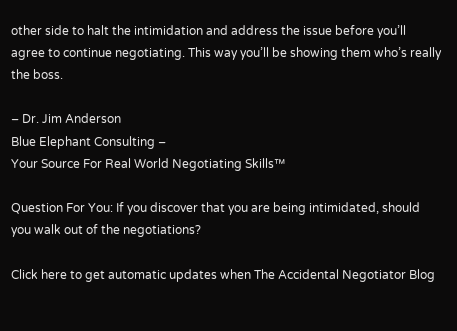other side to halt the intimidation and address the issue before you’ll agree to continue negotiating. This way you’ll be showing them who’s really the boss.

– Dr. Jim Anderson
Blue Elephant Consulting –
Your Source For Real World Negotiating Skills™

Question For You: If you discover that you are being intimidated, should you walk out of the negotiations?

Click here to get automatic updates when The Accidental Negotiator Blog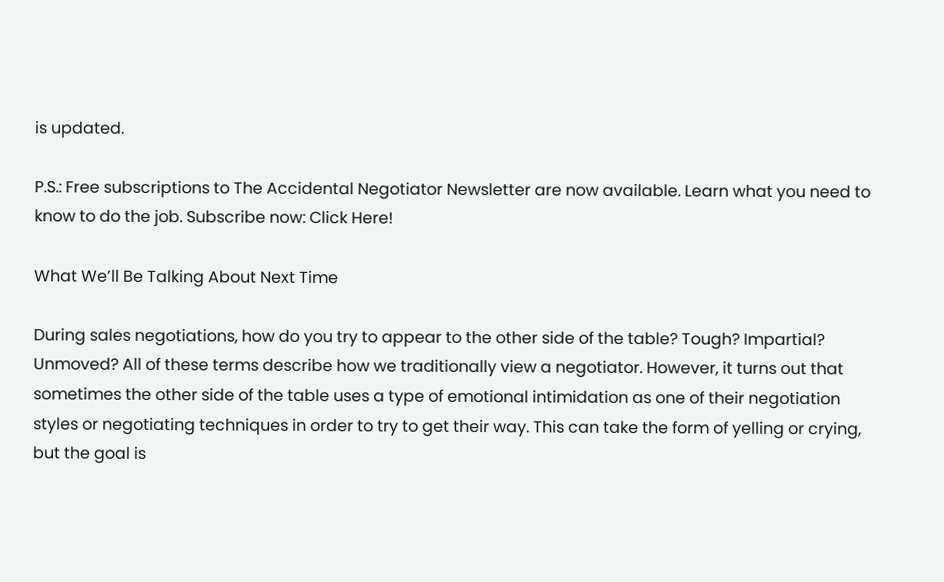is updated.

P.S.: Free subscriptions to The Accidental Negotiator Newsletter are now available. Learn what you need to know to do the job. Subscribe now: Click Here!

What We’ll Be Talking About Next Time

During sales negotiations, how do you try to appear to the other side of the table? Tough? Impartial? Unmoved? All of these terms describe how we traditionally view a negotiator. However, it turns out that sometimes the other side of the table uses a type of emotional intimidation as one of their negotiation styles or negotiating techniques in order to try to get their way. This can take the form of yelling or crying, but the goal is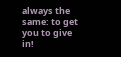always the same: to get you to give in!